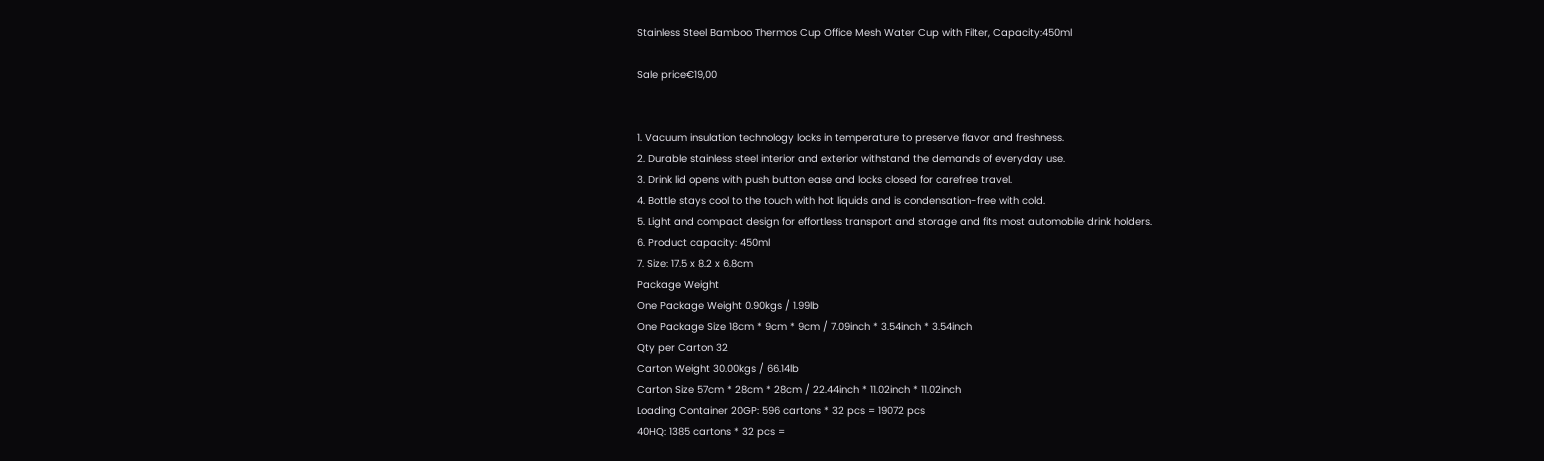Stainless Steel Bamboo Thermos Cup Office Mesh Water Cup with Filter, Capacity:450ml

Sale price€19,00


1. Vacuum insulation technology locks in temperature to preserve flavor and freshness.
2. Durable stainless steel interior and exterior withstand the demands of everyday use.
3. Drink lid opens with push button ease and locks closed for carefree travel.
4. Bottle stays cool to the touch with hot liquids and is condensation-free with cold.
5. Light and compact design for effortless transport and storage and fits most automobile drink holders.
6. Product capacity: 450ml
7. Size: 17.5 x 8.2 x 6.8cm
Package Weight
One Package Weight 0.90kgs / 1.99lb
One Package Size 18cm * 9cm * 9cm / 7.09inch * 3.54inch * 3.54inch
Qty per Carton 32
Carton Weight 30.00kgs / 66.14lb
Carton Size 57cm * 28cm * 28cm / 22.44inch * 11.02inch * 11.02inch
Loading Container 20GP: 596 cartons * 32 pcs = 19072 pcs
40HQ: 1385 cartons * 32 pcs =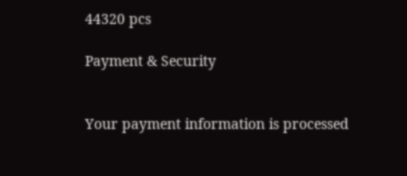44320 pcs

Payment & Security


Your payment information is processed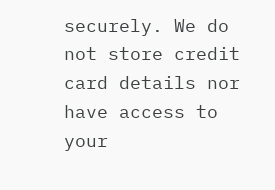securely. We do not store credit card details nor have access to your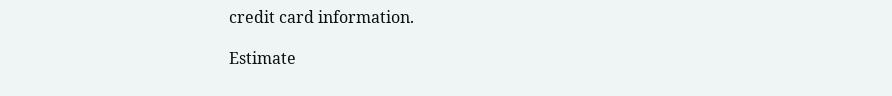credit card information.

Estimate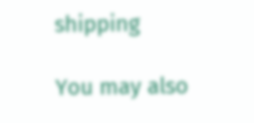shipping

You may also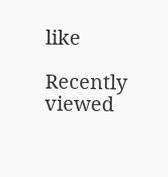like

Recently viewed